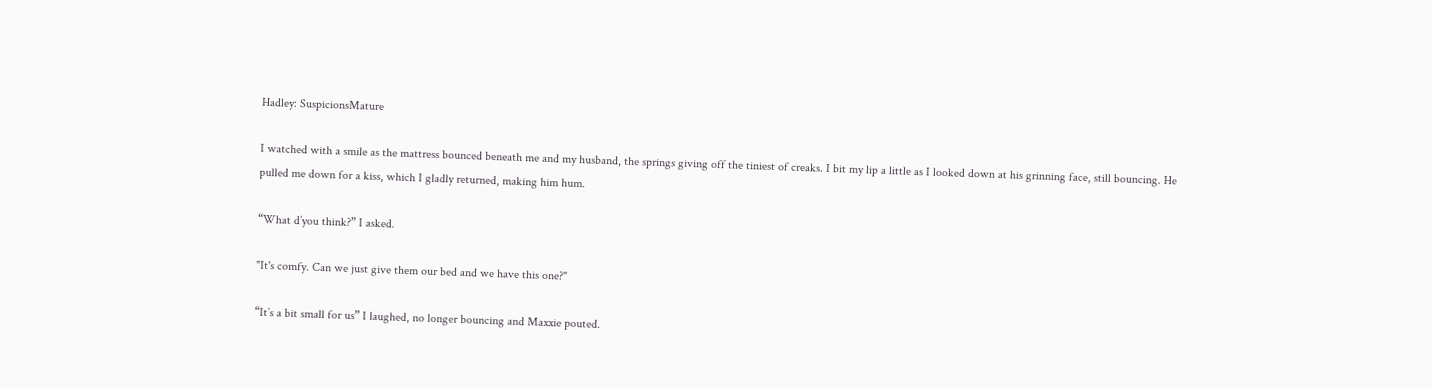Hadley: SuspicionsMature

I watched with a smile as the mattress bounced beneath me and my husband, the springs giving off the tiniest of creaks. I bit my lip a little as I looked down at his grinning face, still bouncing. He pulled me down for a kiss, which I gladly returned, making him hum.

“What d’you think?” I asked.

"It's comfy. Can we just give them our bed and we have this one?"

“It’s a bit small for us” I laughed, no longer bouncing and Maxxie pouted.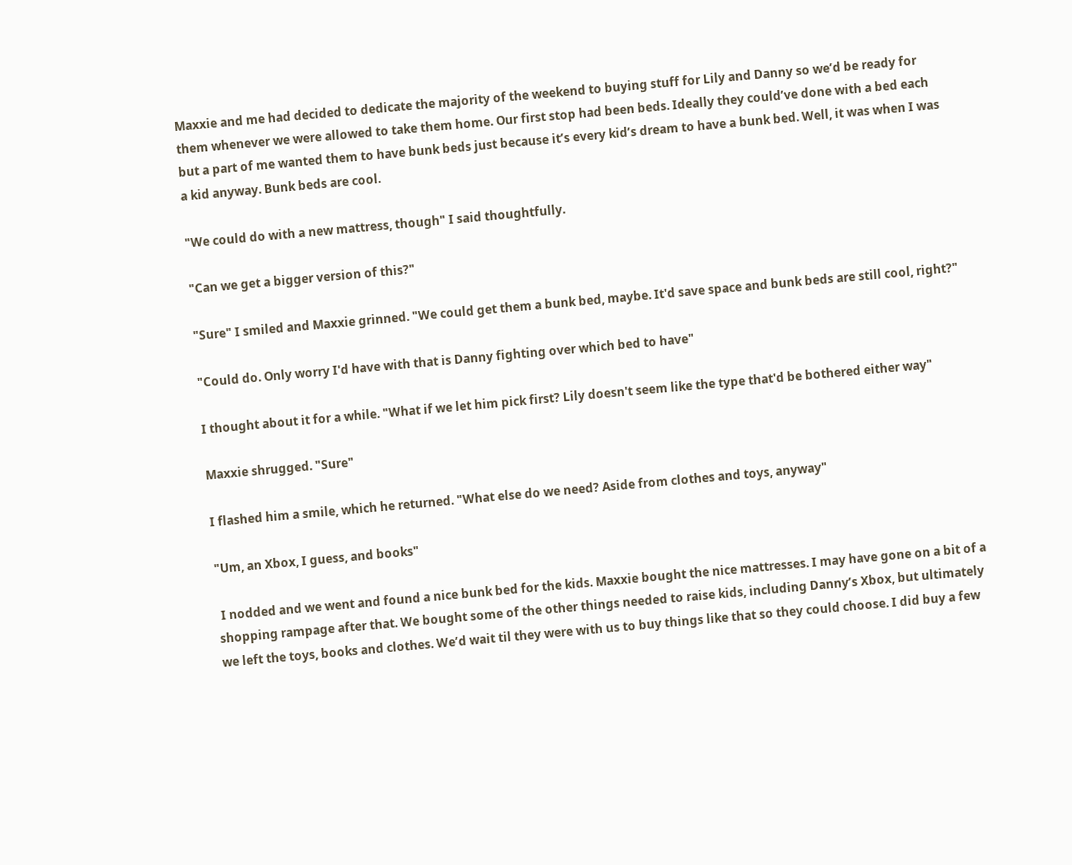Maxxie and me had decided to dedicate the majority of the weekend to buying stuff for Lily and Danny so we’d be ready for them whenever we were allowed to take them home. Our first stop had been beds. Ideally they could’ve done with a bed each but a part of me wanted them to have bunk beds just because it’s every kid’s dream to have a bunk bed. Well, it was when I was a kid anyway. Bunk beds are cool.

"We could do with a new mattress, though" I said thoughtfully.

"Can we get a bigger version of this?"

"Sure" I smiled and Maxxie grinned. "We could get them a bunk bed, maybe. It'd save space and bunk beds are still cool, right?"

"Could do. Only worry I'd have with that is Danny fighting over which bed to have"

I thought about it for a while. "What if we let him pick first? Lily doesn't seem like the type that'd be bothered either way"

Maxxie shrugged. "Sure"

I flashed him a smile, which he returned. "What else do we need? Aside from clothes and toys, anyway"

"Um, an Xbox, I guess, and books"

 I nodded and we went and found a nice bunk bed for the kids. Maxxie bought the nice mattresses. I may have gone on a bit of a shopping rampage after that. We bought some of the other things needed to raise kids, including Danny’s Xbox, but ultimately we left the toys, books and clothes. We’d wait til they were with us to buy things like that so they could choose. I did buy a few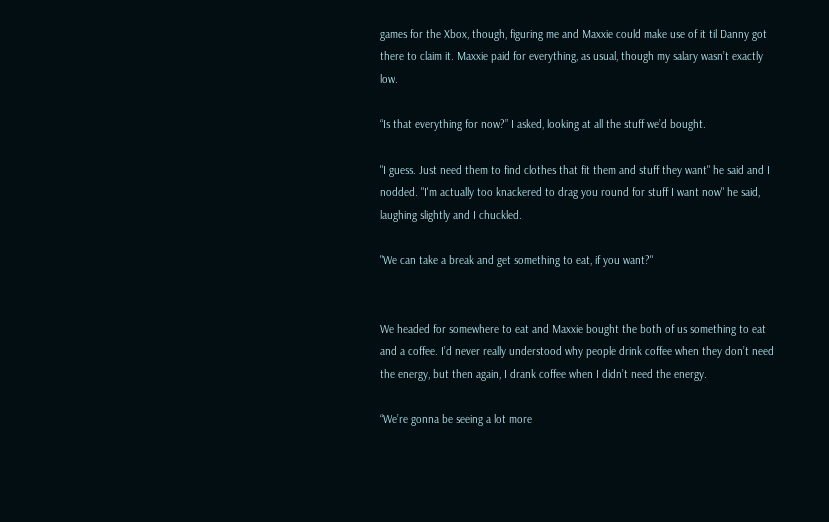games for the Xbox, though, figuring me and Maxxie could make use of it til Danny got there to claim it. Maxxie paid for everything, as usual, though my salary wasn’t exactly low.

“Is that everything for now?” I asked, looking at all the stuff we’d bought.

"I guess. Just need them to find clothes that fit them and stuff they want" he said and I nodded. "I'm actually too knackered to drag you round for stuff I want now" he said, laughing slightly and I chuckled.

"We can take a break and get something to eat, if you want?"


We headed for somewhere to eat and Maxxie bought the both of us something to eat and a coffee. I’d never really understood why people drink coffee when they don’t need the energy, but then again, I drank coffee when I didn’t need the energy.

“We’re gonna be seeing a lot more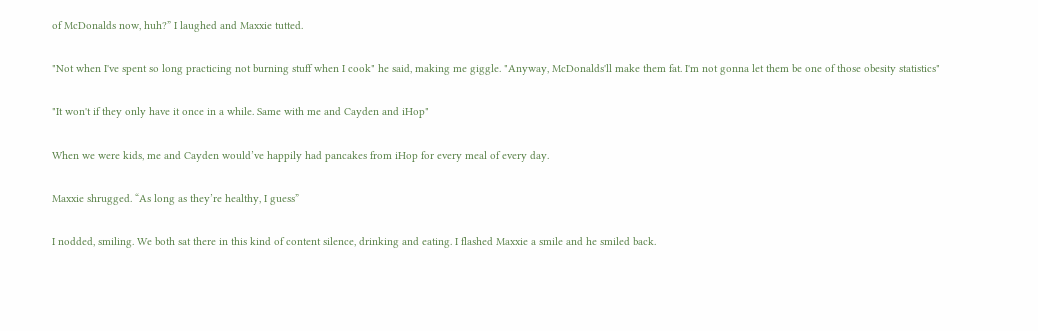of McDonalds now, huh?” I laughed and Maxxie tutted.

"Not when I've spent so long practicing not burning stuff when I cook" he said, making me giggle. "Anyway, McDonalds'll make them fat. I'm not gonna let them be one of those obesity statistics"

"It won't if they only have it once in a while. Same with me and Cayden and iHop"

When we were kids, me and Cayden would’ve happily had pancakes from iHop for every meal of every day.

Maxxie shrugged. “As long as they’re healthy, I guess”

I nodded, smiling. We both sat there in this kind of content silence, drinking and eating. I flashed Maxxie a smile and he smiled back.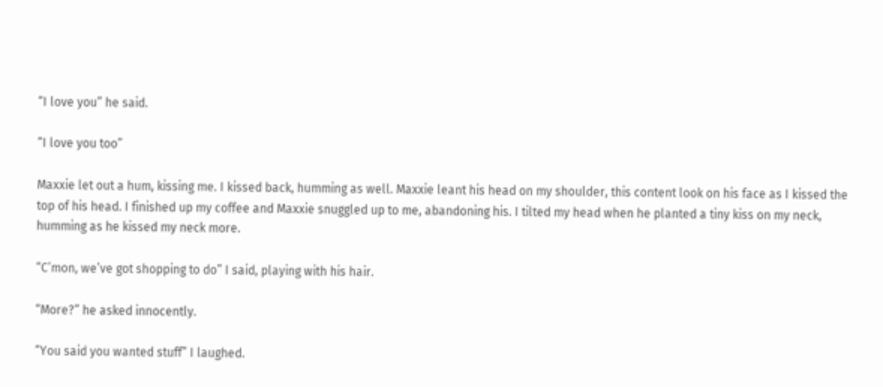“I love you” he said.

“I love you too”

Maxxie let out a hum, kissing me. I kissed back, humming as well. Maxxie leant his head on my shoulder, this content look on his face as I kissed the top of his head. I finished up my coffee and Maxxie snuggled up to me, abandoning his. I tilted my head when he planted a tiny kiss on my neck, humming as he kissed my neck more.

“C’mon, we’ve got shopping to do” I said, playing with his hair.

“More?” he asked innocently.

“You said you wanted stuff” I laughed.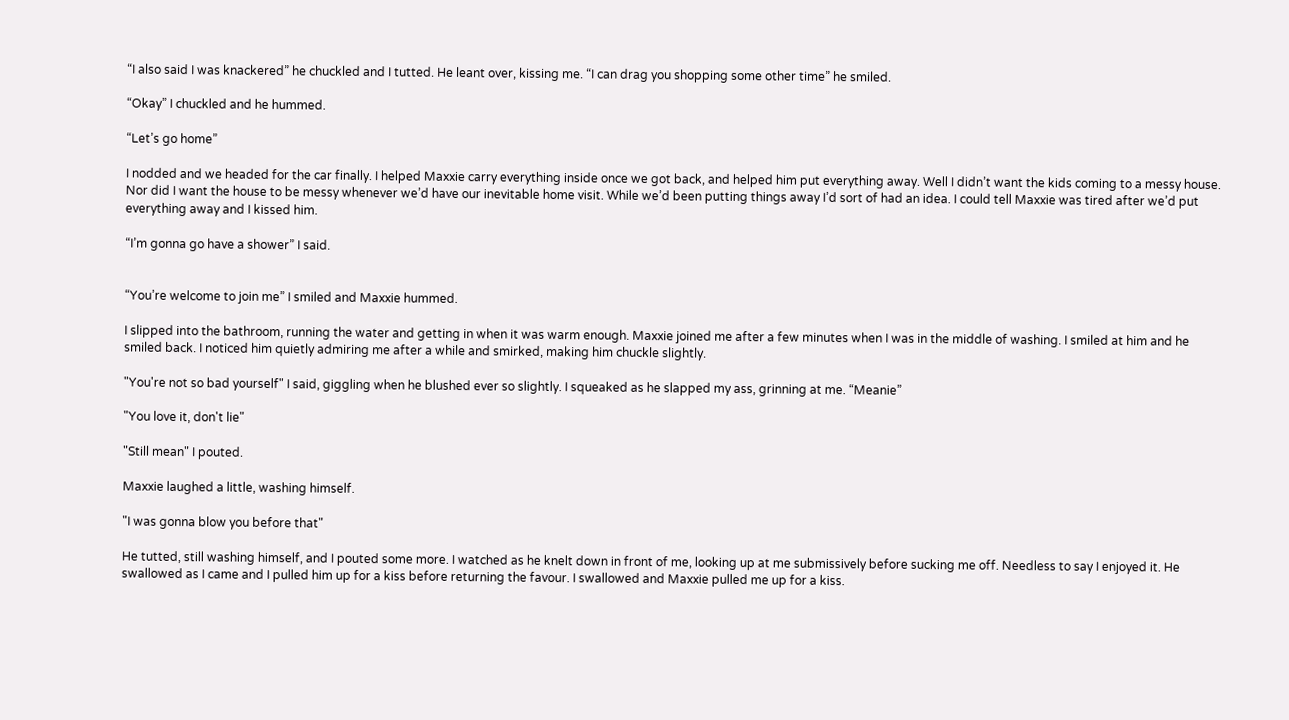“I also said I was knackered” he chuckled and I tutted. He leant over, kissing me. “I can drag you shopping some other time” he smiled.

“Okay” I chuckled and he hummed.

“Let’s go home”

I nodded and we headed for the car finally. I helped Maxxie carry everything inside once we got back, and helped him put everything away. Well I didn’t want the kids coming to a messy house. Nor did I want the house to be messy whenever we’d have our inevitable home visit. While we’d been putting things away I’d sort of had an idea. I could tell Maxxie was tired after we’d put everything away and I kissed him.

“I’m gonna go have a shower” I said.


“You’re welcome to join me” I smiled and Maxxie hummed.

I slipped into the bathroom, running the water and getting in when it was warm enough. Maxxie joined me after a few minutes when I was in the middle of washing. I smiled at him and he smiled back. I noticed him quietly admiring me after a while and smirked, making him chuckle slightly.

"You're not so bad yourself" I said, giggling when he blushed ever so slightly. I squeaked as he slapped my ass, grinning at me. “Meanie”

"You love it, don't lie"

"Still mean" I pouted.

Maxxie laughed a little, washing himself.

"I was gonna blow you before that"

He tutted, still washing himself, and I pouted some more. I watched as he knelt down in front of me, looking up at me submissively before sucking me off. Needless to say I enjoyed it. He swallowed as I came and I pulled him up for a kiss before returning the favour. I swallowed and Maxxie pulled me up for a kiss.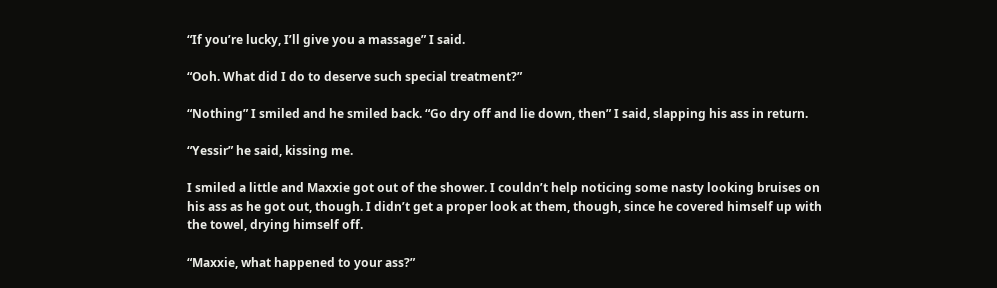“If you’re lucky, I’ll give you a massage” I said.

“Ooh. What did I do to deserve such special treatment?”

“Nothing” I smiled and he smiled back. “Go dry off and lie down, then” I said, slapping his ass in return.

“Yessir” he said, kissing me.

I smiled a little and Maxxie got out of the shower. I couldn’t help noticing some nasty looking bruises on his ass as he got out, though. I didn’t get a proper look at them, though, since he covered himself up with the towel, drying himself off.

“Maxxie, what happened to your ass?”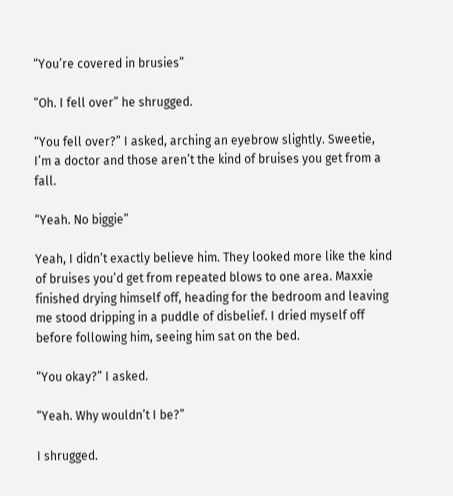“You’re covered in brusies”

“Oh. I fell over” he shrugged.

“You fell over?” I asked, arching an eyebrow slightly. Sweetie, I’m a doctor and those aren’t the kind of bruises you get from a fall.

“Yeah. No biggie”

Yeah, I didn’t exactly believe him. They looked more like the kind of bruises you’d get from repeated blows to one area. Maxxie finished drying himself off, heading for the bedroom and leaving me stood dripping in a puddle of disbelief. I dried myself off before following him, seeing him sat on the bed.

“You okay?” I asked.

“Yeah. Why wouldn’t I be?”

I shrugged.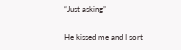“Just asking”

He kissed me and I sort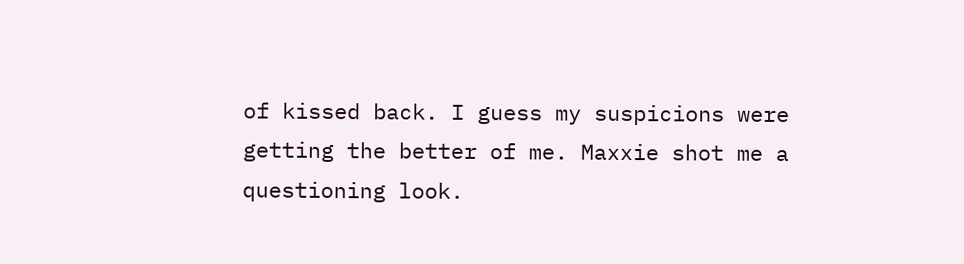of kissed back. I guess my suspicions were getting the better of me. Maxxie shot me a questioning look.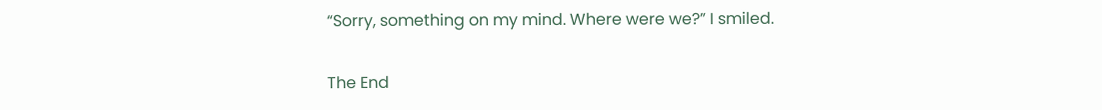“Sorry, something on my mind. Where were we?” I smiled.

The End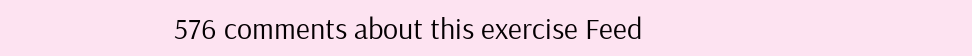576 comments about this exercise Feed